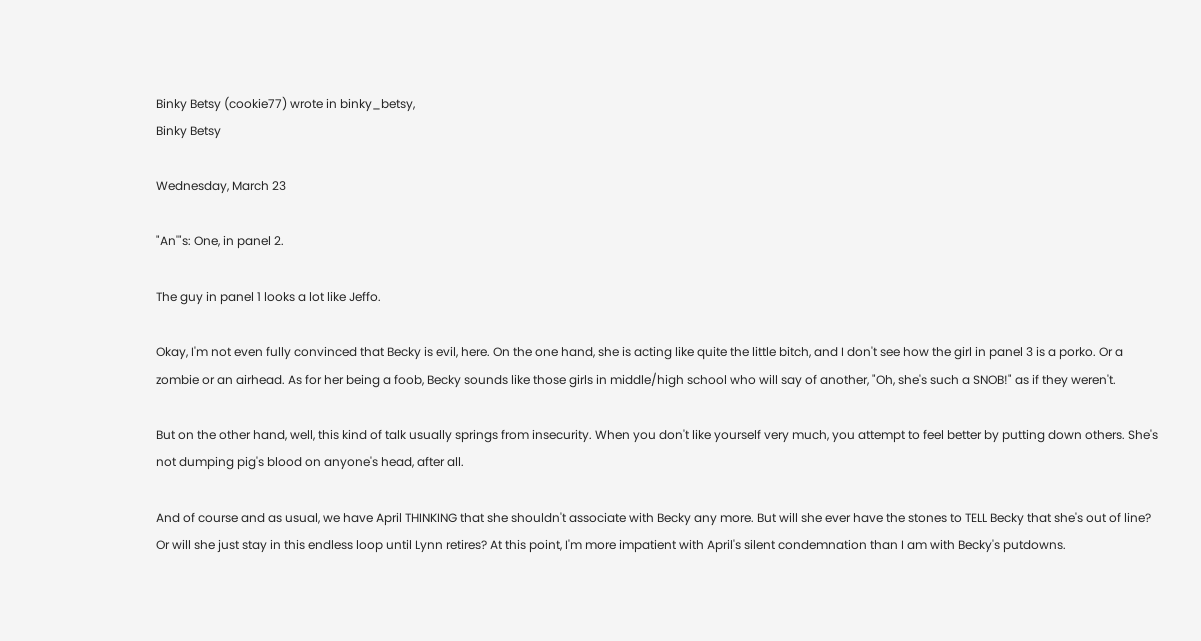Binky Betsy (cookie77) wrote in binky_betsy,
Binky Betsy

Wednesday, March 23

"An'"s: One, in panel 2.

The guy in panel 1 looks a lot like Jeffo.

Okay, I'm not even fully convinced that Becky is evil, here. On the one hand, she is acting like quite the little bitch, and I don't see how the girl in panel 3 is a porko. Or a zombie or an airhead. As for her being a foob, Becky sounds like those girls in middle/high school who will say of another, "Oh, she's such a SNOB!" as if they weren't.

But on the other hand, well, this kind of talk usually springs from insecurity. When you don't like yourself very much, you attempt to feel better by putting down others. She's not dumping pig's blood on anyone's head, after all.

And of course and as usual, we have April THINKING that she shouldn't associate with Becky any more. But will she ever have the stones to TELL Becky that she's out of line? Or will she just stay in this endless loop until Lynn retires? At this point, I'm more impatient with April's silent condemnation than I am with Becky's putdowns.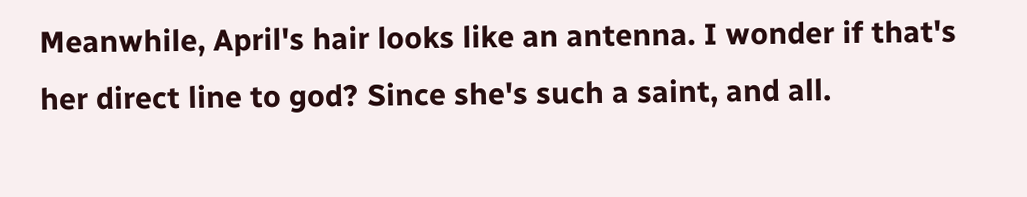Meanwhile, April's hair looks like an antenna. I wonder if that's her direct line to god? Since she's such a saint, and all.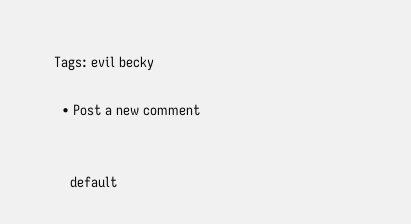Tags: evil becky

  • Post a new comment


    default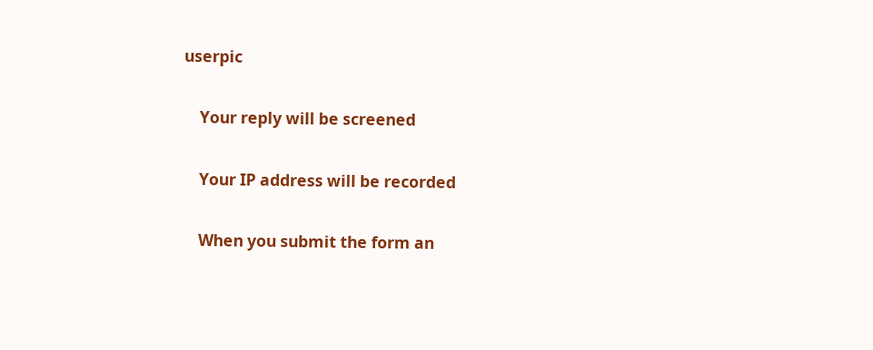userpic

    Your reply will be screened

    Your IP address will be recorded

    When you submit the form an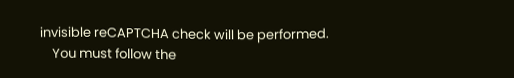invisible reCAPTCHA check will be performed.
    You must follow the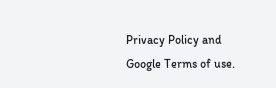Privacy Policy and Google Terms of use.